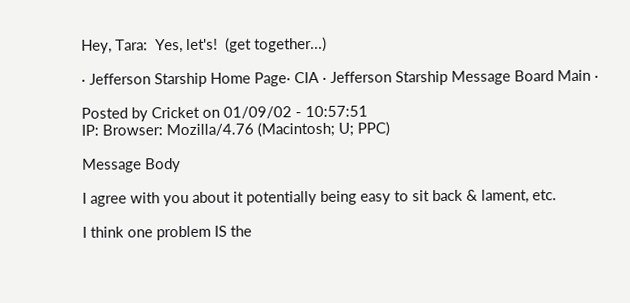Hey, Tara:  Yes, let's!  (get together...)

· Jefferson Starship Home Page· CIA · Jefferson Starship Message Board Main ·

Posted by Cricket on 01/09/02 - 10:57:51
IP: Browser: Mozilla/4.76 (Macintosh; U; PPC)

Message Body

I agree with you about it potentially being easy to sit back & lament, etc.

I think one problem IS the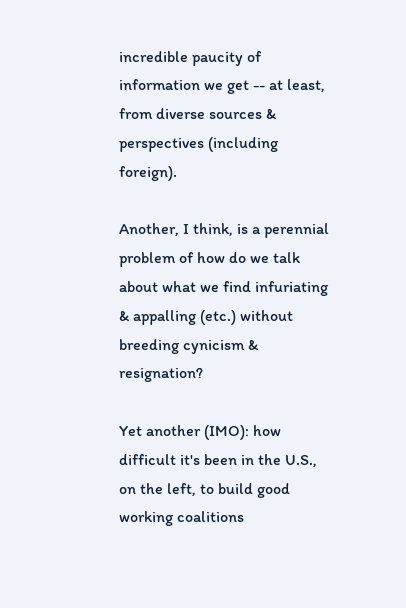incredible paucity of information we get -- at least, from diverse sources & perspectives (including foreign).

Another, I think, is a perennial problem of how do we talk about what we find infuriating & appalling (etc.) without breeding cynicism & resignation?

Yet another (IMO): how difficult it's been in the U.S., on the left, to build good working coalitions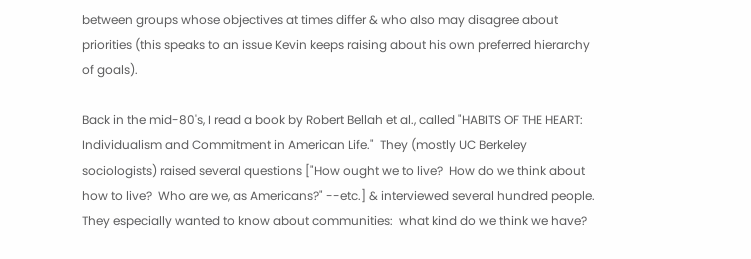between groups whose objectives at times differ & who also may disagree about priorities (this speaks to an issue Kevin keeps raising about his own preferred hierarchy of goals).

Back in the mid-80's, I read a book by Robert Bellah et al., called "HABITS OF THE HEART: Individualism and Commitment in American Life."  They (mostly UC Berkeley sociologists) raised several questions ["How ought we to live?  How do we think about how to live?  Who are we, as Americans?" --etc.] & interviewed several hundred people.  They especially wanted to know about communities:  what kind do we think we have?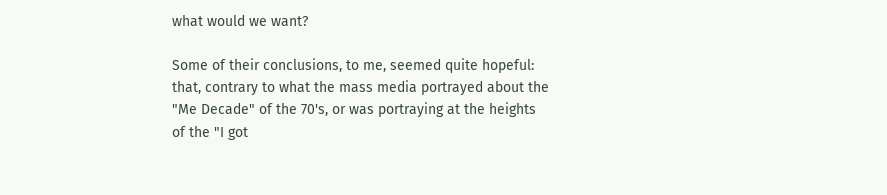what would we want?

Some of their conclusions, to me, seemed quite hopeful:  that, contrary to what the mass media portrayed about the "Me Decade" of the 70's, or was portraying at the heights of the "I got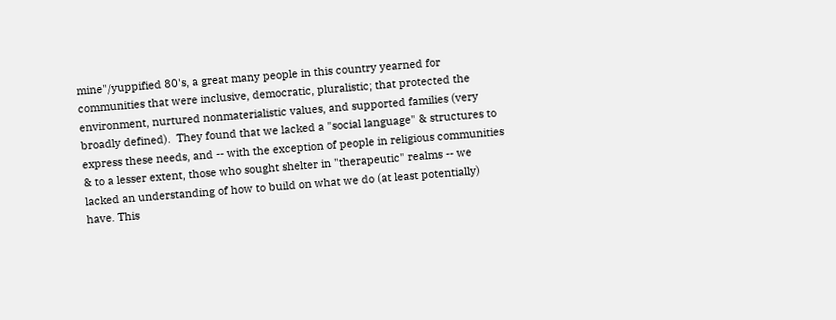mine"/yuppified 80's, a great many people in this country yearned for communities that were inclusive, democratic, pluralistic; that protected the environment, nurtured nonmaterialistic values, and supported families (very broadly defined).  They found that we lacked a "social language" & structures to express these needs, and -- with the exception of people in religious communities & to a lesser extent, those who sought shelter in "therapeutic" realms -- we lacked an understanding of how to build on what we do (at least potentially) have. This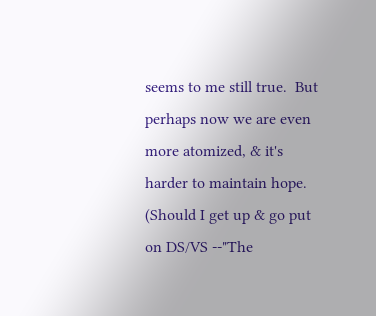seems to me still true.  But perhaps now we are even more atomized, & it's harder to maintain hope.  (Should I get up & go put on DS/VS --"The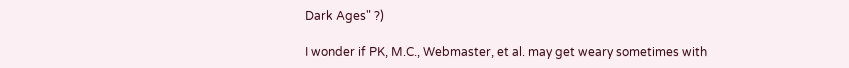Dark Ages" ?)

I wonder if PK, M.C., Webmaster, et al. may get weary sometimes with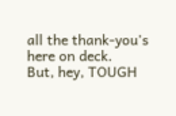all the thank-you's here on deck.
But, hey, TOUGH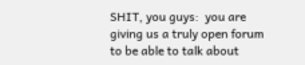SHIT, you guys:  you are giving us a truly open forum to be able to talk about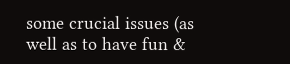some crucial issues (as well as to have fun &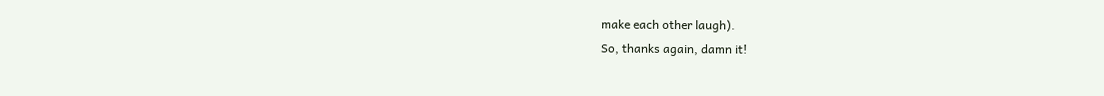make each other laugh).
So, thanks again, damn it!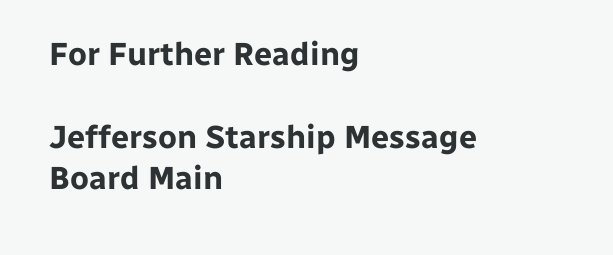For Further Reading

Jefferson Starship Message Board Main